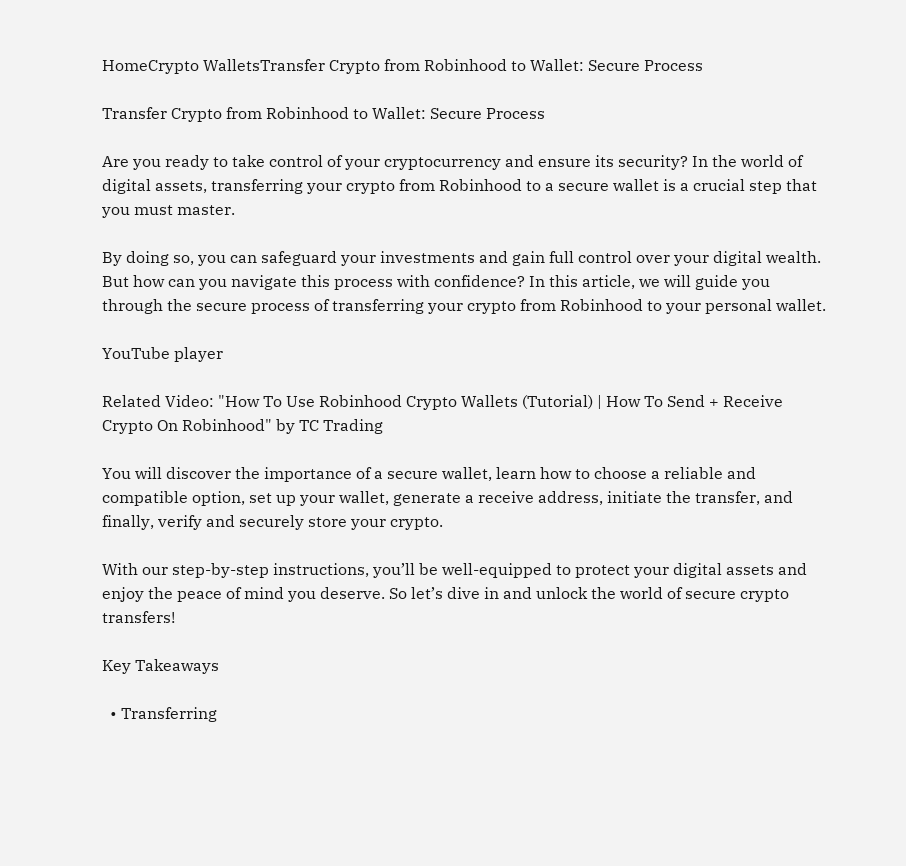HomeCrypto WalletsTransfer Crypto from Robinhood to Wallet: Secure Process

Transfer Crypto from Robinhood to Wallet: Secure Process

Are you ready to take control of your cryptocurrency and ensure its security? In the world of digital assets, transferring your crypto from Robinhood to a secure wallet is a crucial step that you must master.

By doing so, you can safeguard your investments and gain full control over your digital wealth. But how can you navigate this process with confidence? In this article, we will guide you through the secure process of transferring your crypto from Robinhood to your personal wallet.

YouTube player

Related Video: "How To Use Robinhood Crypto Wallets (Tutorial) | How To Send + Receive Crypto On Robinhood" by TC Trading

You will discover the importance of a secure wallet, learn how to choose a reliable and compatible option, set up your wallet, generate a receive address, initiate the transfer, and finally, verify and securely store your crypto.

With our step-by-step instructions, you’ll be well-equipped to protect your digital assets and enjoy the peace of mind you deserve. So let’s dive in and unlock the world of secure crypto transfers!

Key Takeaways

  • Transferring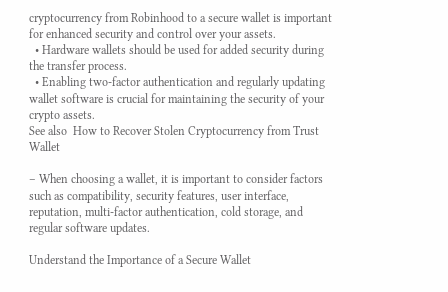cryptocurrency from Robinhood to a secure wallet is important for enhanced security and control over your assets.
  • Hardware wallets should be used for added security during the transfer process.
  • Enabling two-factor authentication and regularly updating wallet software is crucial for maintaining the security of your crypto assets.
See also  How to Recover Stolen Cryptocurrency from Trust Wallet

– When choosing a wallet, it is important to consider factors such as compatibility, security features, user interface, reputation, multi-factor authentication, cold storage, and regular software updates.

Understand the Importance of a Secure Wallet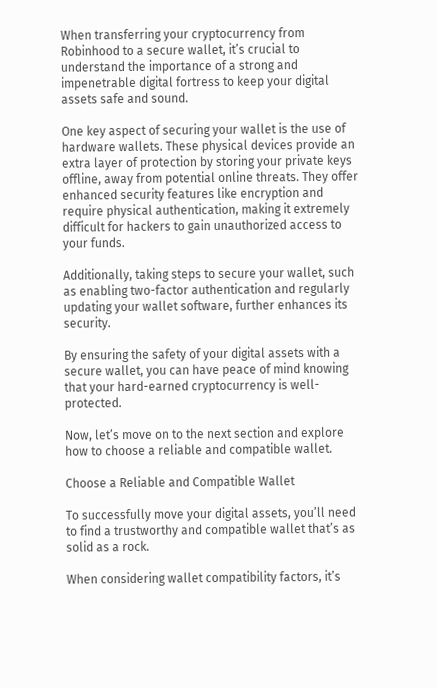When transferring your cryptocurrency from Robinhood to a secure wallet, it’s crucial to understand the importance of a strong and impenetrable digital fortress to keep your digital assets safe and sound.

One key aspect of securing your wallet is the use of hardware wallets. These physical devices provide an extra layer of protection by storing your private keys offline, away from potential online threats. They offer enhanced security features like encryption and require physical authentication, making it extremely difficult for hackers to gain unauthorized access to your funds.

Additionally, taking steps to secure your wallet, such as enabling two-factor authentication and regularly updating your wallet software, further enhances its security.

By ensuring the safety of your digital assets with a secure wallet, you can have peace of mind knowing that your hard-earned cryptocurrency is well-protected.

Now, let’s move on to the next section and explore how to choose a reliable and compatible wallet.

Choose a Reliable and Compatible Wallet

To successfully move your digital assets, you’ll need to find a trustworthy and compatible wallet that’s as solid as a rock.

When considering wallet compatibility factors, it’s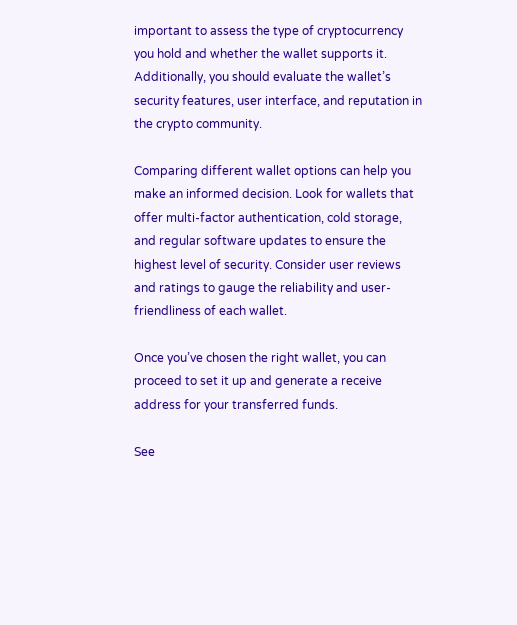important to assess the type of cryptocurrency you hold and whether the wallet supports it. Additionally, you should evaluate the wallet’s security features, user interface, and reputation in the crypto community.

Comparing different wallet options can help you make an informed decision. Look for wallets that offer multi-factor authentication, cold storage, and regular software updates to ensure the highest level of security. Consider user reviews and ratings to gauge the reliability and user-friendliness of each wallet.

Once you’ve chosen the right wallet, you can proceed to set it up and generate a receive address for your transferred funds.

See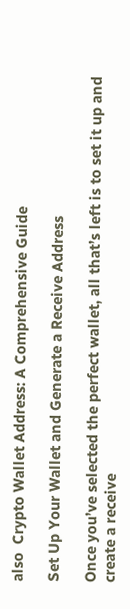also  Crypto Wallet Address: A Comprehensive Guide

Set Up Your Wallet and Generate a Receive Address

Once you’ve selected the perfect wallet, all that’s left is to set it up and create a receive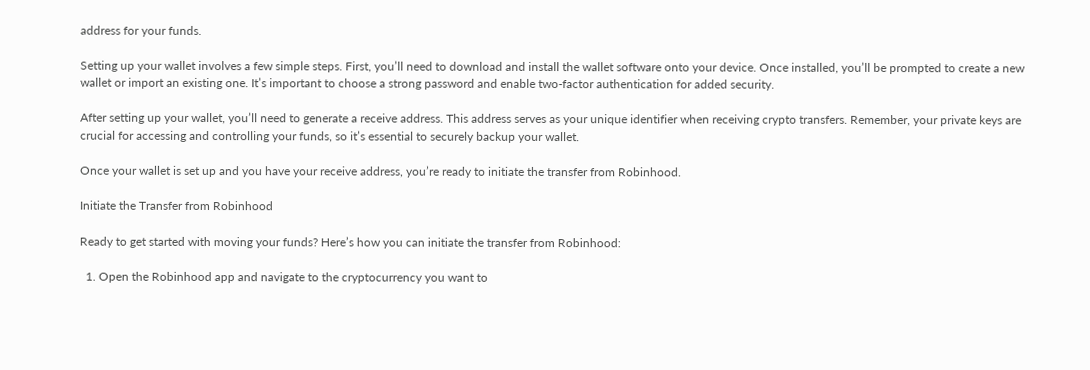address for your funds.

Setting up your wallet involves a few simple steps. First, you’ll need to download and install the wallet software onto your device. Once installed, you’ll be prompted to create a new wallet or import an existing one. It’s important to choose a strong password and enable two-factor authentication for added security.

After setting up your wallet, you’ll need to generate a receive address. This address serves as your unique identifier when receiving crypto transfers. Remember, your private keys are crucial for accessing and controlling your funds, so it’s essential to securely backup your wallet.

Once your wallet is set up and you have your receive address, you’re ready to initiate the transfer from Robinhood.

Initiate the Transfer from Robinhood

Ready to get started with moving your funds? Here’s how you can initiate the transfer from Robinhood:

  1. Open the Robinhood app and navigate to the cryptocurrency you want to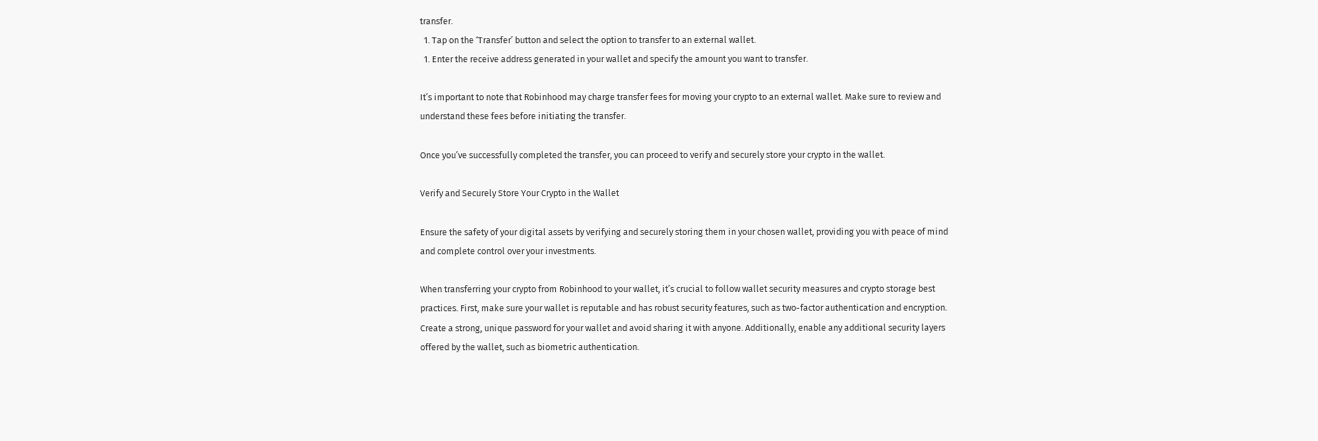transfer.
  1. Tap on the ‘Transfer’ button and select the option to transfer to an external wallet.
  1. Enter the receive address generated in your wallet and specify the amount you want to transfer.

It’s important to note that Robinhood may charge transfer fees for moving your crypto to an external wallet. Make sure to review and understand these fees before initiating the transfer.

Once you’ve successfully completed the transfer, you can proceed to verify and securely store your crypto in the wallet.

Verify and Securely Store Your Crypto in the Wallet

Ensure the safety of your digital assets by verifying and securely storing them in your chosen wallet, providing you with peace of mind and complete control over your investments.

When transferring your crypto from Robinhood to your wallet, it’s crucial to follow wallet security measures and crypto storage best practices. First, make sure your wallet is reputable and has robust security features, such as two-factor authentication and encryption. Create a strong, unique password for your wallet and avoid sharing it with anyone. Additionally, enable any additional security layers offered by the wallet, such as biometric authentication.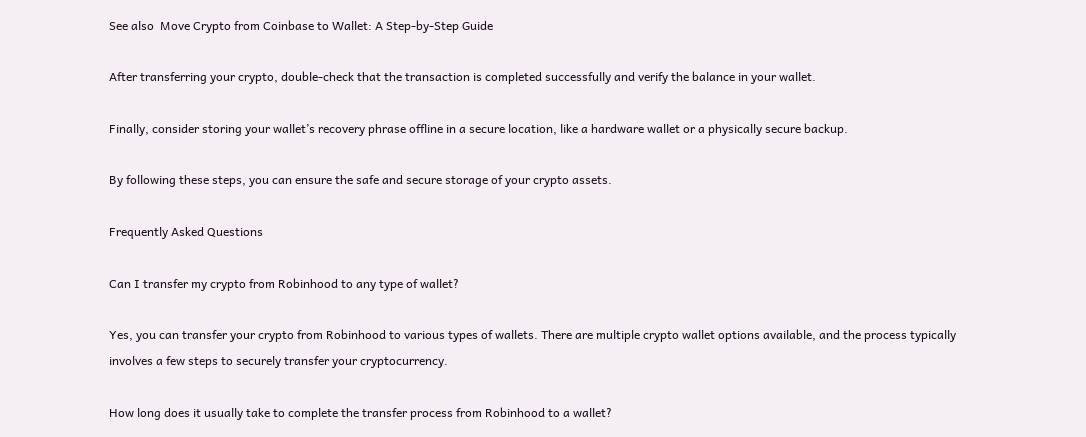See also  Move Crypto from Coinbase to Wallet: A Step-by-Step Guide

After transferring your crypto, double-check that the transaction is completed successfully and verify the balance in your wallet.

Finally, consider storing your wallet’s recovery phrase offline in a secure location, like a hardware wallet or a physically secure backup.

By following these steps, you can ensure the safe and secure storage of your crypto assets.

Frequently Asked Questions

Can I transfer my crypto from Robinhood to any type of wallet?

Yes, you can transfer your crypto from Robinhood to various types of wallets. There are multiple crypto wallet options available, and the process typically involves a few steps to securely transfer your cryptocurrency.

How long does it usually take to complete the transfer process from Robinhood to a wallet?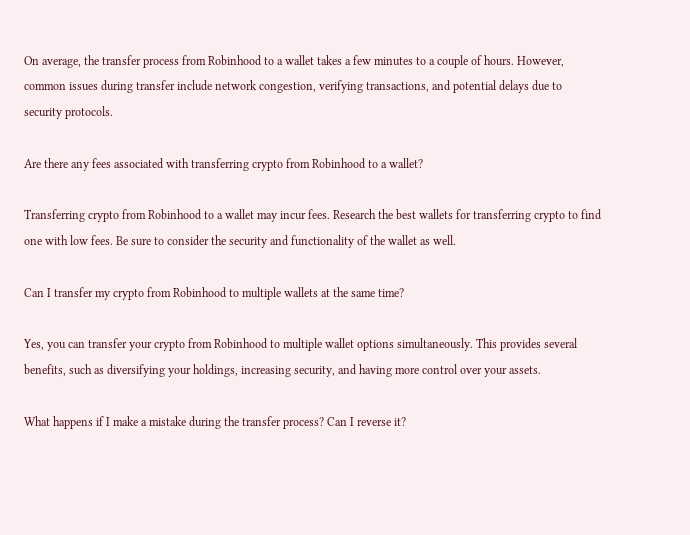On average, the transfer process from Robinhood to a wallet takes a few minutes to a couple of hours. However, common issues during transfer include network congestion, verifying transactions, and potential delays due to security protocols.

Are there any fees associated with transferring crypto from Robinhood to a wallet?

Transferring crypto from Robinhood to a wallet may incur fees. Research the best wallets for transferring crypto to find one with low fees. Be sure to consider the security and functionality of the wallet as well.

Can I transfer my crypto from Robinhood to multiple wallets at the same time?

Yes, you can transfer your crypto from Robinhood to multiple wallet options simultaneously. This provides several benefits, such as diversifying your holdings, increasing security, and having more control over your assets.

What happens if I make a mistake during the transfer process? Can I reverse it?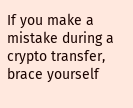If you make a mistake during a crypto transfer, brace yourself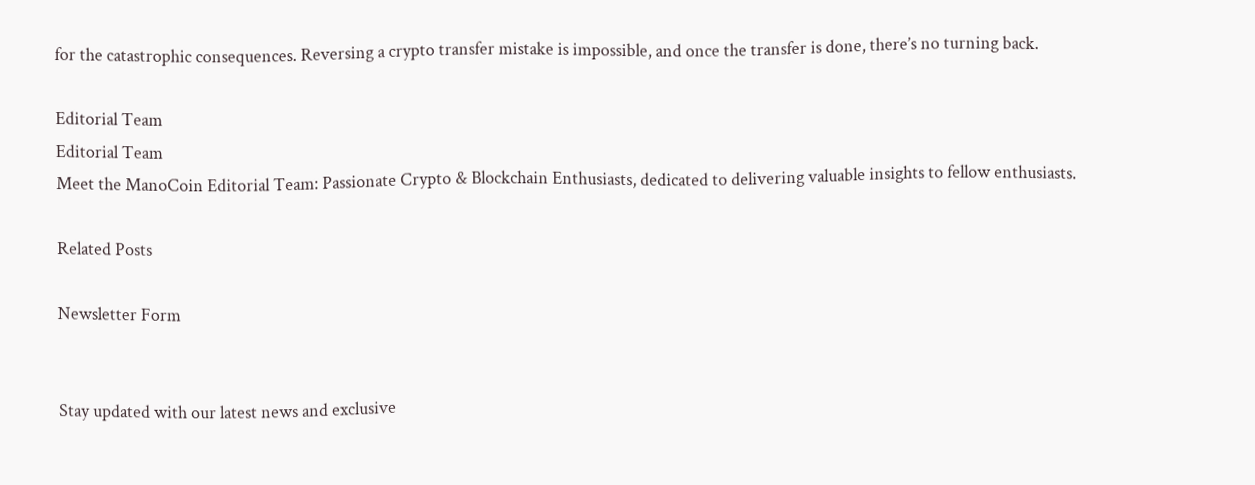for the catastrophic consequences. Reversing a crypto transfer mistake is impossible, and once the transfer is done, there’s no turning back.

Editorial Team
Editorial Team
Meet the ManoCoin Editorial Team: Passionate Crypto & Blockchain Enthusiasts, dedicated to delivering valuable insights to fellow enthusiasts.

Related Posts

Newsletter Form


Stay updated with our latest news and exclusive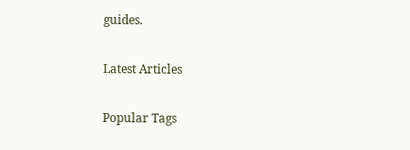guides.

Latest Articles

Popular Tags